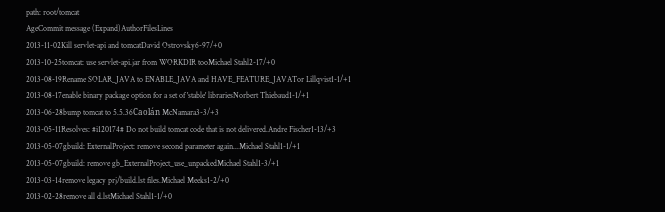path: root/tomcat
AgeCommit message (Expand)AuthorFilesLines
2013-11-02Kill servlet-api and tomcatDavid Ostrovsky6-97/+0
2013-10-25tomcat: use servlet-api.jar from WORKDIR tooMichael Stahl2-17/+0
2013-08-19Rename SOLAR_JAVA to ENABLE_JAVA and HAVE_FEATURE_JAVATor Lillqvist1-1/+1
2013-08-17enable binary package option for a set of 'stable' librariesNorbert Thiebaud1-1/+1
2013-06-28bump tomcat to 5.5.36Caolán McNamara3-3/+3
2013-05-11Resolves: #i120174# Do not build tomcat code that is not delivered.Andre Fischer1-13/+3
2013-05-07gbuild: ExternalProject: remove second parameter again...Michael Stahl1-1/+1
2013-05-07gbuild: remove gb_ExternalProject_use_unpackedMichael Stahl1-3/+1
2013-03-14remove legacy prj/build.lst files.Michael Meeks1-2/+0
2013-02-28remove all d.lstMichael Stahl1-1/+0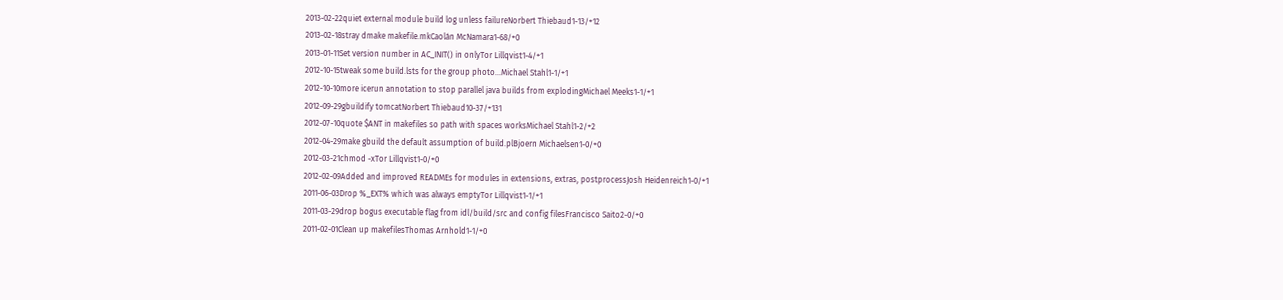2013-02-22quiet external module build log unless failureNorbert Thiebaud1-13/+12
2013-02-18stray dmake makefile.mkCaolán McNamara1-68/+0
2013-01-11Set version number in AC_INIT() in onlyTor Lillqvist1-4/+1
2012-10-15tweak some build.lsts for the group photo...Michael Stahl1-1/+1
2012-10-10more icerun annotation to stop parallel java builds from explodingMichael Meeks1-1/+1
2012-09-29gbuildify tomcatNorbert Thiebaud10-37/+131
2012-07-10quote $ANT in makefiles so path with spaces worksMichael Stahl1-2/+2
2012-04-29make gbuild the default assumption of build.plBjoern Michaelsen1-0/+0
2012-03-21chmod -xTor Lillqvist1-0/+0
2012-02-09Added and improved READMEs for modules in extensions, extras, postprocessJosh Heidenreich1-0/+1
2011-06-03Drop %_EXT% which was always emptyTor Lillqvist1-1/+1
2011-03-29drop bogus executable flag from idl/build/src and config filesFrancisco Saito2-0/+0
2011-02-01Clean up makefilesThomas Arnhold1-1/+0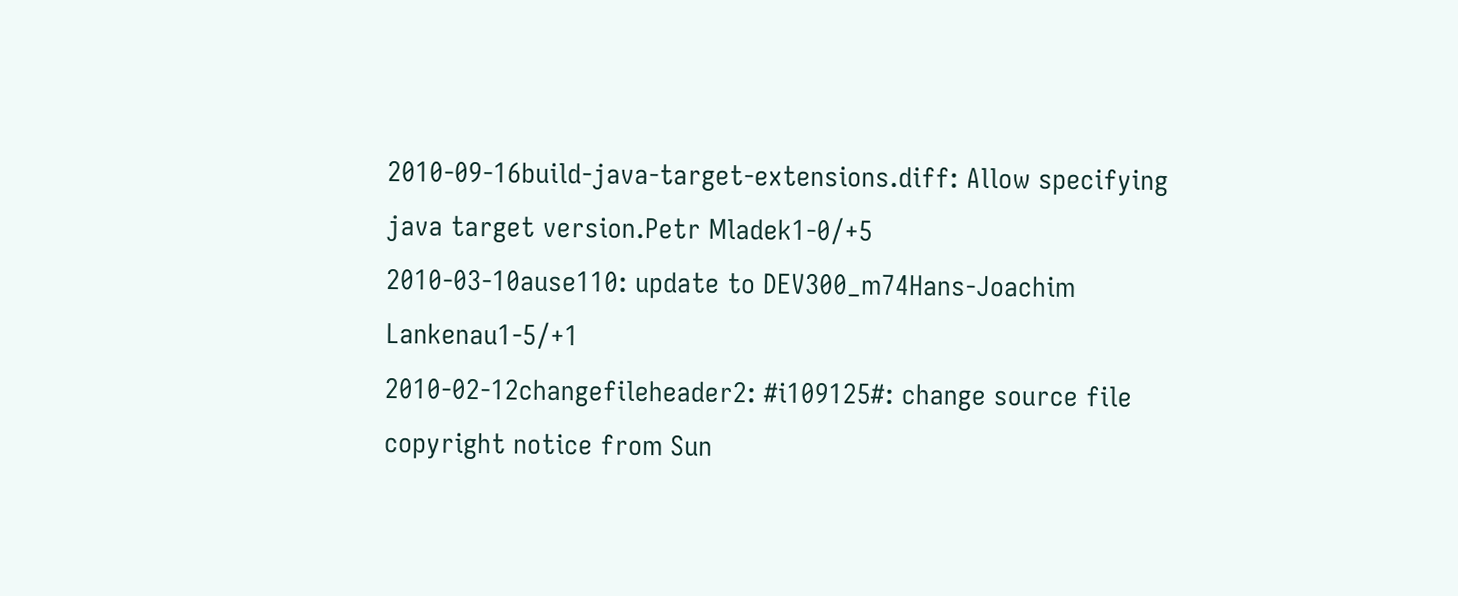2010-09-16build-java-target-extensions.diff: Allow specifying java target version.Petr Mladek1-0/+5
2010-03-10ause110: update to DEV300_m74Hans-Joachim Lankenau1-5/+1
2010-02-12changefileheader2: #i109125#: change source file copyright notice from Sun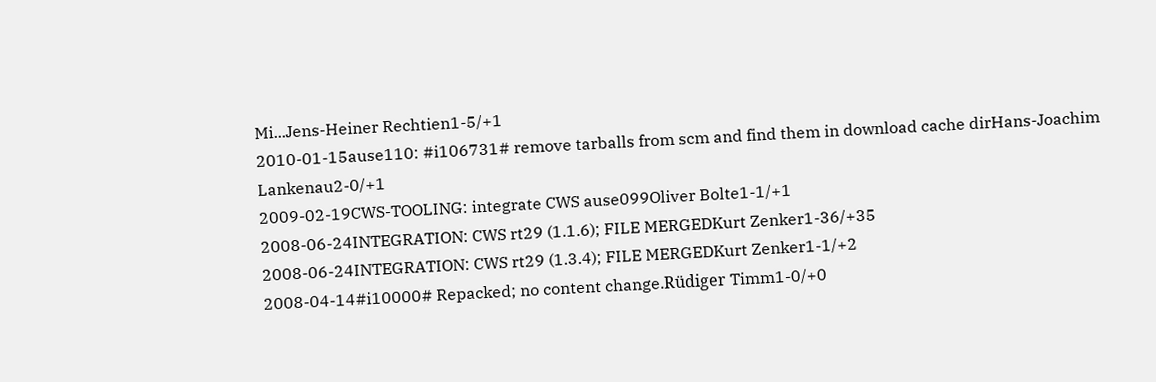Mi...Jens-Heiner Rechtien1-5/+1
2010-01-15ause110: #i106731# remove tarballs from scm and find them in download cache dirHans-Joachim Lankenau2-0/+1
2009-02-19CWS-TOOLING: integrate CWS ause099Oliver Bolte1-1/+1
2008-06-24INTEGRATION: CWS rt29 (1.1.6); FILE MERGEDKurt Zenker1-36/+35
2008-06-24INTEGRATION: CWS rt29 (1.3.4); FILE MERGEDKurt Zenker1-1/+2
2008-04-14#i10000# Repacked; no content change.Rüdiger Timm1-0/+0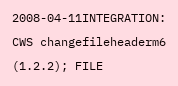2008-04-11INTEGRATION: CWS changefileheaderm6 (1.2.2); FILE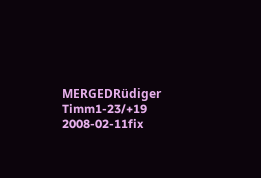MERGEDRüdiger Timm1-23/+19
2008-02-11fix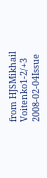from HJSMikhail Voitenko1-2/+3
2008-02-04Issue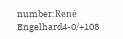number:René Engelhard4-0/+108